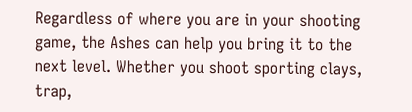Regardless of where you are in your shooting game, the Ashes can help you bring it to the next level. Whether you shoot sporting clays, trap,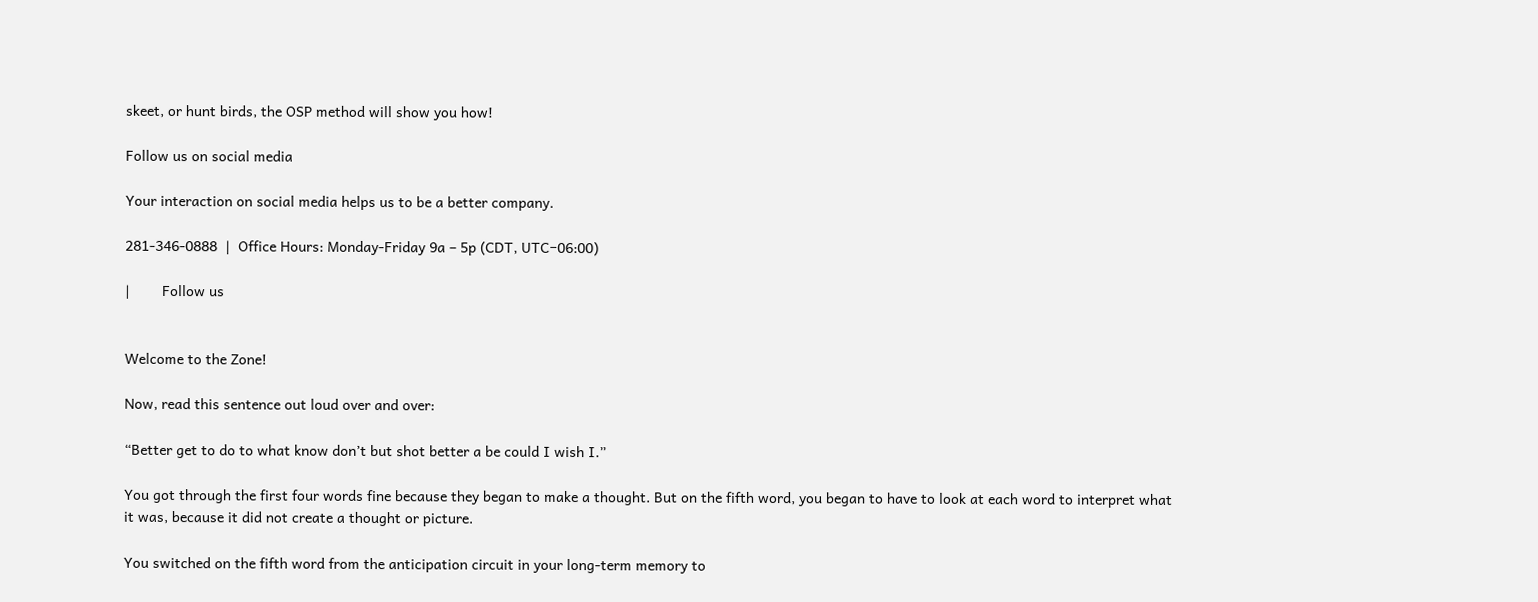skeet, or hunt birds, the OSP method will show you how!

Follow us on social media

Your interaction on social media helps us to be a better company.

281-346-0888  |  Office Hours: Monday-Friday 9a – 5p (CDT, UTC−06:00)

|        Follow us


Welcome to the Zone!

Now, read this sentence out loud over and over:

“Better get to do to what know don’t but shot better a be could I wish I.”

You got through the first four words fine because they began to make a thought. But on the fifth word, you began to have to look at each word to interpret what it was, because it did not create a thought or picture.

You switched on the fifth word from the anticipation circuit in your long-term memory to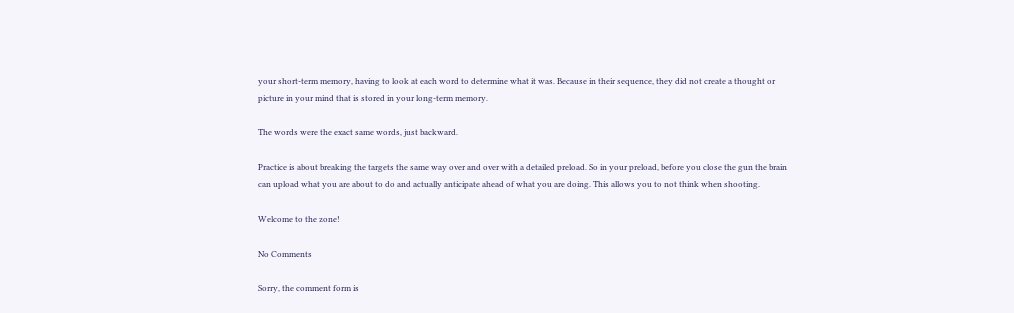your short-term memory, having to look at each word to determine what it was. Because in their sequence, they did not create a thought or picture in your mind that is stored in your long-term memory.

The words were the exact same words, just backward.

Practice is about breaking the targets the same way over and over with a detailed preload. So in your preload, before you close the gun the brain can upload what you are about to do and actually anticipate ahead of what you are doing. This allows you to not think when shooting.

Welcome to the zone!

No Comments

Sorry, the comment form is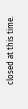closed at this time.